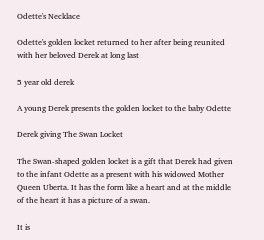Odette's Necklace

Odette's golden locket returned to her after being reunited with her beloved Derek at long last

5 year old derek

A young Derek presents the golden locket to the baby Odette

Derek giving The Swan Locket

The Swan-shaped golden locket is a gift that Derek had given to the infant Odette as a present with his widowed Mother Queen Uberta. It has the form like a heart and at the middle of the heart it has a picture of a swan.

It is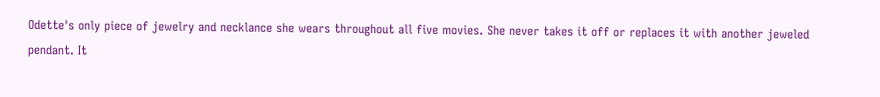Odette's only piece of jewelry and necklance she wears throughout all five movies. She never takes it off or replaces it with another jeweled pendant. It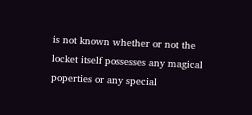is not known whether or not the locket itself possesses any magical poperties or any special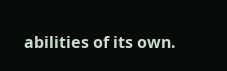abilities of its own.